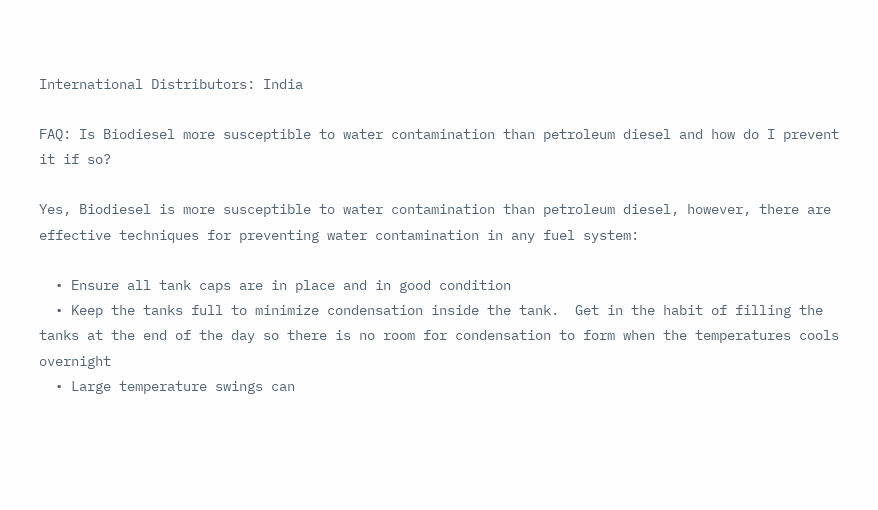International Distributors: India

FAQ: Is Biodiesel more susceptible to water contamination than petroleum diesel and how do I prevent it if so?

Yes, Biodiesel is more susceptible to water contamination than petroleum diesel, however, there are effective techniques for preventing water contamination in any fuel system:

  • Ensure all tank caps are in place and in good condition
  • Keep the tanks full to minimize condensation inside the tank.  Get in the habit of filling the tanks at the end of the day so there is no room for condensation to form when the temperatures cools overnight
  • Large temperature swings can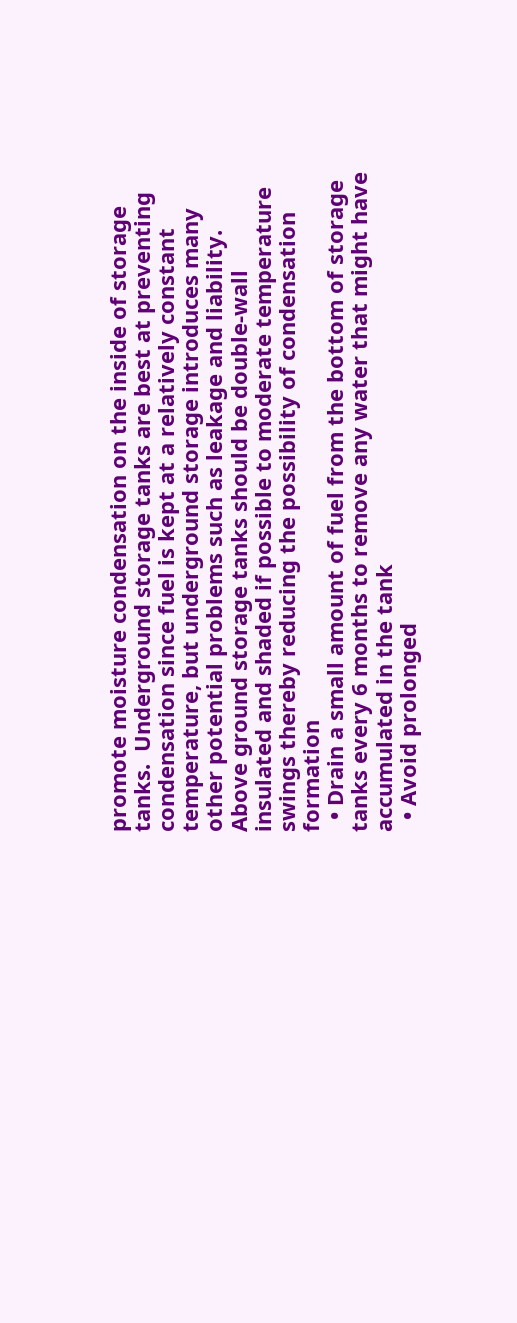promote moisture condensation on the inside of storage tanks.  Underground storage tanks are best at preventing condensation since fuel is kept at a relatively constant temperature, but underground storage introduces many other potential problems such as leakage and liability.  Above ground storage tanks should be double-wall insulated and shaded if possible to moderate temperature swings thereby reducing the possibility of condensation formation
  • Drain a small amount of fuel from the bottom of storage tanks every 6 months to remove any water that might have accumulated in the tank
  • Avoid prolonged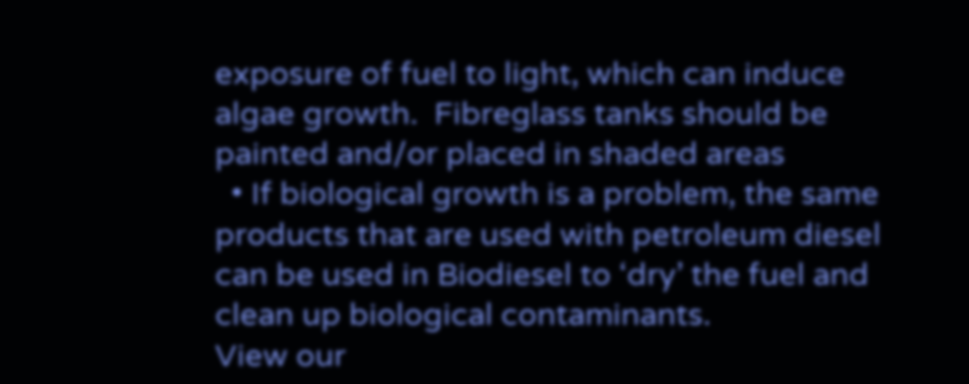exposure of fuel to light, which can induce algae growth.  Fibreglass tanks should be painted and/or placed in shaded areas
  • If biological growth is a problem, the same products that are used with petroleum diesel can be used in Biodiesel to ‘dry’ the fuel and clean up biological contaminants.
View our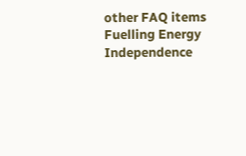other FAQ items
Fuelling Energy Independence